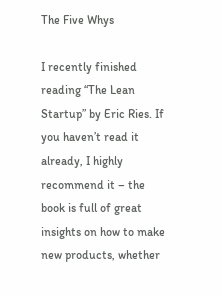The Five Whys

I recently finished reading “The Lean Startup” by Eric Ries. If you haven’t read it already, I highly recommend it – the book is full of great insights on how to make new products, whether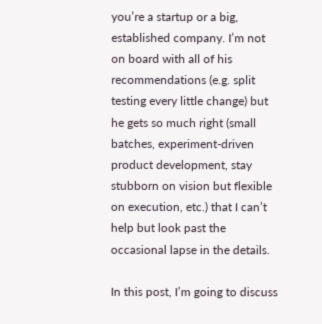you’re a startup or a big, established company. I’m not on board with all of his recommendations (e.g. split testing every little change) but he gets so much right (small batches, experiment-driven product development, stay stubborn on vision but flexible on execution, etc.) that I can’t help but look past the occasional lapse in the details.

In this post, I’m going to discuss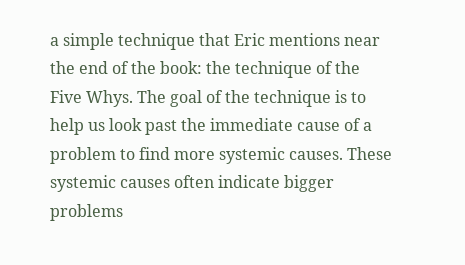a simple technique that Eric mentions near the end of the book: the technique of the Five Whys. The goal of the technique is to help us look past the immediate cause of a problem to find more systemic causes. These systemic causes often indicate bigger problems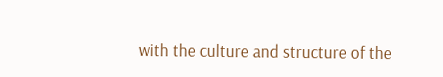with the culture and structure of the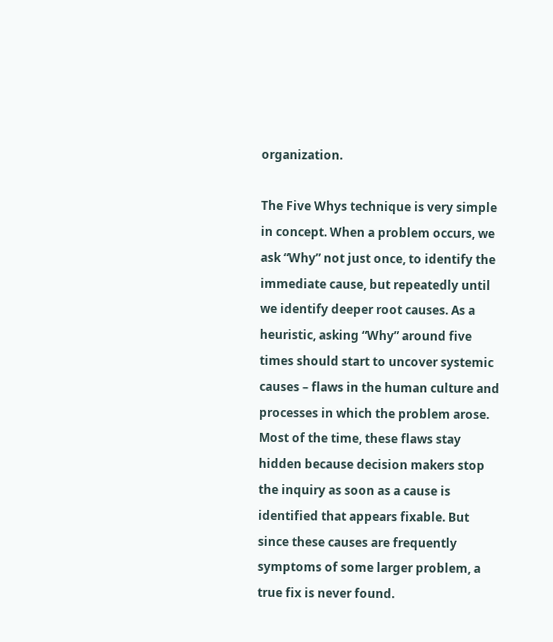organization.

The Five Whys technique is very simple in concept. When a problem occurs, we ask “Why” not just once, to identify the immediate cause, but repeatedly until we identify deeper root causes. As a heuristic, asking “Why” around five times should start to uncover systemic causes – flaws in the human culture and processes in which the problem arose. Most of the time, these flaws stay hidden because decision makers stop the inquiry as soon as a cause is identified that appears fixable. But since these causes are frequently symptoms of some larger problem, a true fix is never found.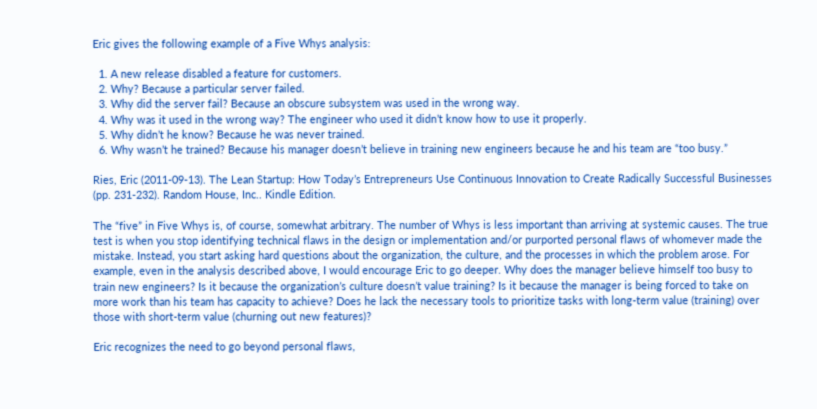Eric gives the following example of a Five Whys analysis:

  1. A new release disabled a feature for customers.
  2. Why? Because a particular server failed.
  3. Why did the server fail? Because an obscure subsystem was used in the wrong way.
  4. Why was it used in the wrong way? The engineer who used it didn’t know how to use it properly.
  5. Why didn’t he know? Because he was never trained.
  6. Why wasn’t he trained? Because his manager doesn’t believe in training new engineers because he and his team are “too busy.”

Ries, Eric (2011-09-13). The Lean Startup: How Today’s Entrepreneurs Use Continuous Innovation to Create Radically Successful Businesses (pp. 231-232). Random House, Inc.. Kindle Edition.

The “five” in Five Whys is, of course, somewhat arbitrary. The number of Whys is less important than arriving at systemic causes. The true test is when you stop identifying technical flaws in the design or implementation and/or purported personal flaws of whomever made the mistake. Instead, you start asking hard questions about the organization, the culture, and the processes in which the problem arose. For example, even in the analysis described above, I would encourage Eric to go deeper. Why does the manager believe himself too busy to train new engineers? Is it because the organization’s culture doesn’t value training? Is it because the manager is being forced to take on more work than his team has capacity to achieve? Does he lack the necessary tools to prioritize tasks with long-term value (training) over those with short-term value (churning out new features)?

Eric recognizes the need to go beyond personal flaws,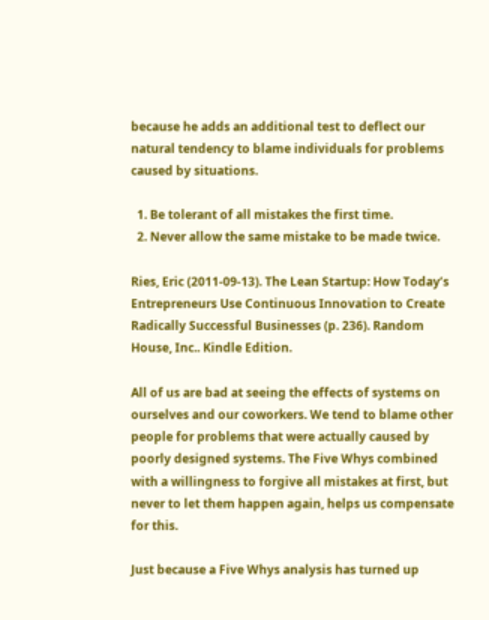because he adds an additional test to deflect our natural tendency to blame individuals for problems caused by situations.

  1. Be tolerant of all mistakes the first time.
  2. Never allow the same mistake to be made twice.

Ries, Eric (2011-09-13). The Lean Startup: How Today’s Entrepreneurs Use Continuous Innovation to Create Radically Successful Businesses (p. 236). Random House, Inc.. Kindle Edition.

All of us are bad at seeing the effects of systems on ourselves and our coworkers. We tend to blame other people for problems that were actually caused by poorly designed systems. The Five Whys combined with a willingness to forgive all mistakes at first, but never to let them happen again, helps us compensate for this.

Just because a Five Whys analysis has turned up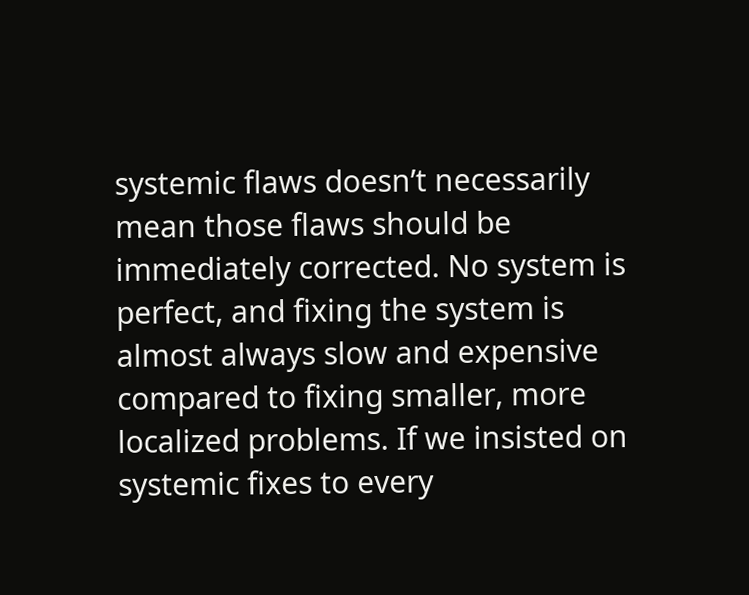systemic flaws doesn’t necessarily mean those flaws should be immediately corrected. No system is perfect, and fixing the system is almost always slow and expensive compared to fixing smaller, more localized problems. If we insisted on systemic fixes to every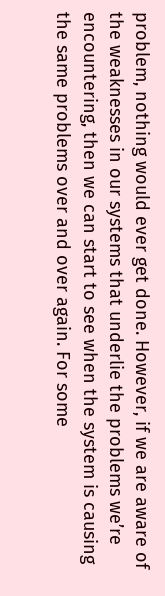problem, nothing would ever get done. However, if we are aware of the weaknesses in our systems that underlie the problems we’re encountering, then we can start to see when the system is causing the same problems over and over again. For some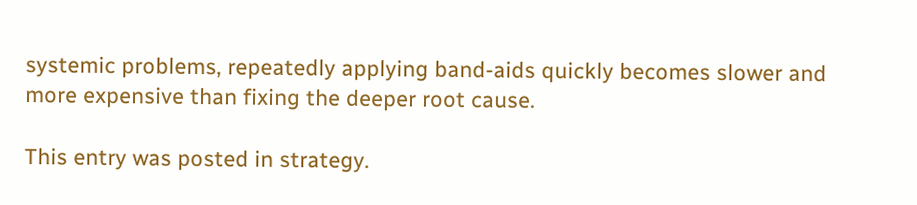systemic problems, repeatedly applying band-aids quickly becomes slower and more expensive than fixing the deeper root cause.

This entry was posted in strategy.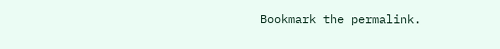Bookmark the permalink.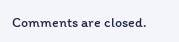Comments are closed.